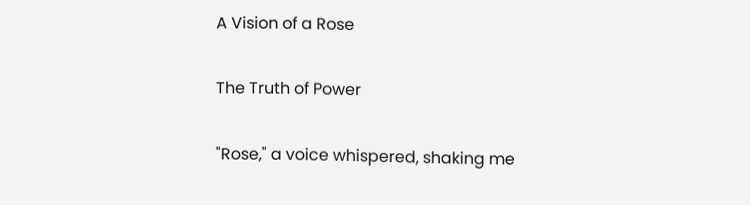A Vision of a Rose

The Truth of Power

"Rose," a voice whispered, shaking me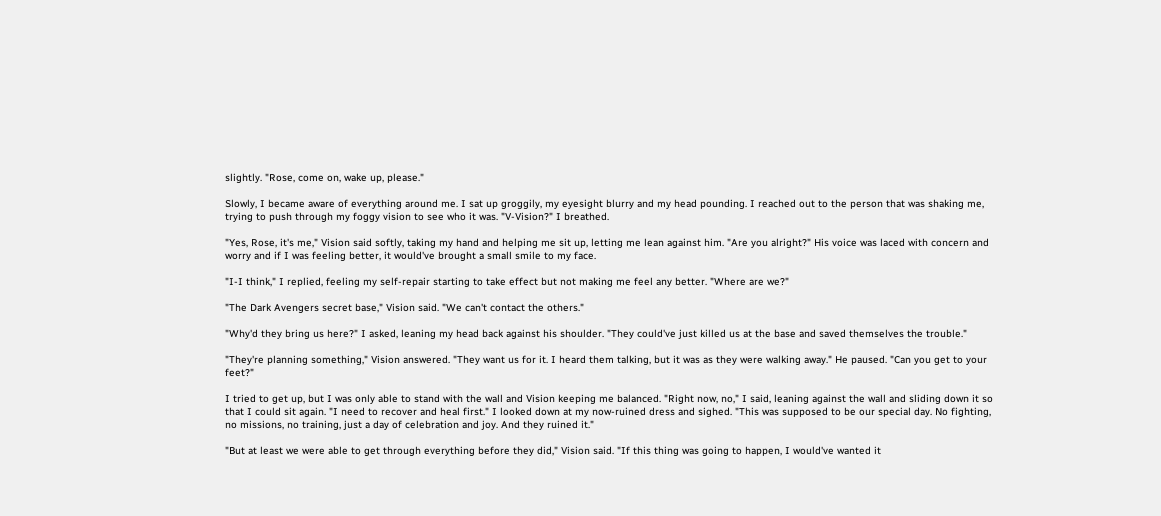slightly. "Rose, come on, wake up, please."

Slowly, I became aware of everything around me. I sat up groggily, my eyesight blurry and my head pounding. I reached out to the person that was shaking me, trying to push through my foggy vision to see who it was. "V-Vision?" I breathed.

"Yes, Rose, it's me," Vision said softly, taking my hand and helping me sit up, letting me lean against him. "Are you alright?" His voice was laced with concern and worry and if I was feeling better, it would've brought a small smile to my face.

"I-I think," I replied, feeling my self-repair starting to take effect but not making me feel any better. "Where are we?"

"The Dark Avengers secret base," Vision said. "We can't contact the others."

"Why'd they bring us here?" I asked, leaning my head back against his shoulder. "They could've just killed us at the base and saved themselves the trouble."

"They're planning something," Vision answered. "They want us for it. I heard them talking, but it was as they were walking away." He paused. "Can you get to your feet?"

I tried to get up, but I was only able to stand with the wall and Vision keeping me balanced. "Right now, no," I said, leaning against the wall and sliding down it so that I could sit again. "I need to recover and heal first." I looked down at my now-ruined dress and sighed. "This was supposed to be our special day. No fighting, no missions, no training, just a day of celebration and joy. And they ruined it."

"But at least we were able to get through everything before they did," Vision said. "If this thing was going to happen, I would've wanted it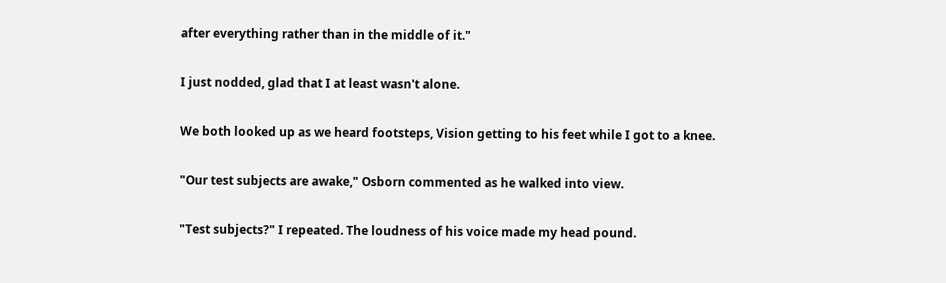after everything rather than in the middle of it."

I just nodded, glad that I at least wasn't alone.

We both looked up as we heard footsteps, Vision getting to his feet while I got to a knee.

"Our test subjects are awake," Osborn commented as he walked into view.

"Test subjects?" I repeated. The loudness of his voice made my head pound.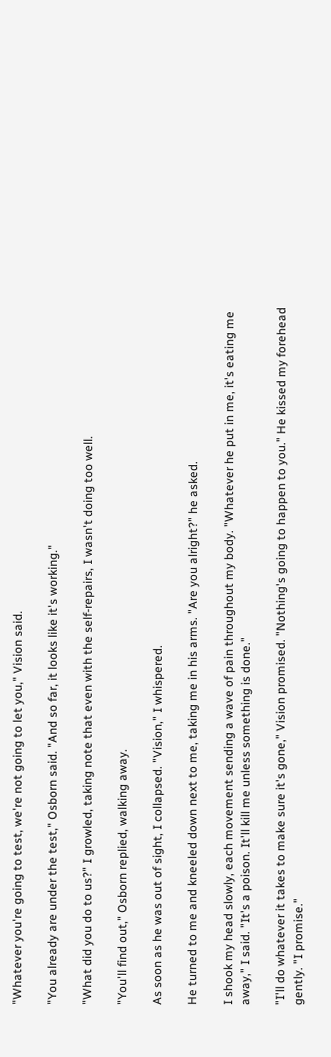"Whatever you're going to test, we're not going to let you," Vision said.

"You already are under the test," Osborn said. "And so far, it looks like it's working."

"What did you do to us?" I growled, taking note that even with the self-repairs, I wasn't doing too well.

"You'll find out," Osborn replied, walking away.

As soon as he was out of sight, I collapsed. "Vision," I whispered.

He turned to me and kneeled down next to me, taking me in his arms. "Are you alright?" he asked.

I shook my head slowly, each movement sending a wave of pain throughout my body. "Whatever he put in me, it's eating me away," I said. "It's a poison. It'll kill me unless something is done."

"I'll do whatever it takes to make sure it's gone," Vision promised. "Nothing's going to happen to you." He kissed my forehead gently. "I promise."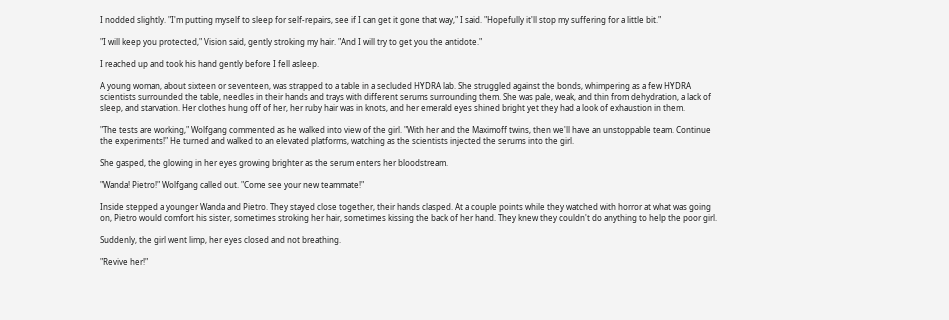I nodded slightly. "I'm putting myself to sleep for self-repairs, see if I can get it gone that way," I said. "Hopefully it'll stop my suffering for a little bit."

"I will keep you protected," Vision said, gently stroking my hair. "And I will try to get you the antidote."

I reached up and took his hand gently before I fell asleep.

A young woman, about sixteen or seventeen, was strapped to a table in a secluded HYDRA lab. She struggled against the bonds, whimpering as a few HYDRA scientists surrounded the table, needles in their hands and trays with different serums surrounding them. She was pale, weak, and thin from dehydration, a lack of sleep, and starvation. Her clothes hung off of her, her ruby hair was in knots, and her emerald eyes shined bright yet they had a look of exhaustion in them.

"The tests are working," Wolfgang commented as he walked into view of the girl. "With her and the Maximoff twins, then we'll have an unstoppable team. Continue the experiments!" He turned and walked to an elevated platforms, watching as the scientists injected the serums into the girl.

She gasped, the glowing in her eyes growing brighter as the serum enters her bloodstream.

"Wanda! Pietro!" Wolfgang called out. "Come see your new teammate!"

Inside stepped a younger Wanda and Pietro. They stayed close together, their hands clasped. At a couple points while they watched with horror at what was going on, Pietro would comfort his sister, sometimes stroking her hair, sometimes kissing the back of her hand. They knew they couldn't do anything to help the poor girl.

Suddenly, the girl went limp, her eyes closed and not breathing.

"Revive her!"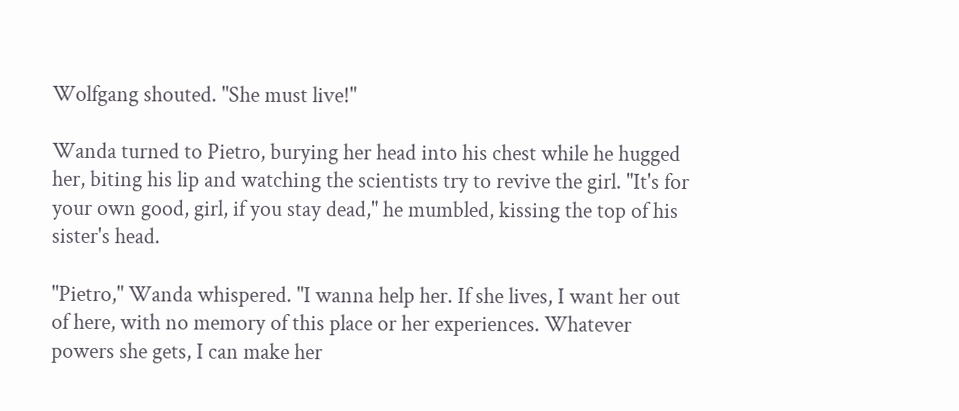Wolfgang shouted. "She must live!"

Wanda turned to Pietro, burying her head into his chest while he hugged her, biting his lip and watching the scientists try to revive the girl. "It's for your own good, girl, if you stay dead," he mumbled, kissing the top of his sister's head.

"Pietro," Wanda whispered. "I wanna help her. If she lives, I want her out of here, with no memory of this place or her experiences. Whatever powers she gets, I can make her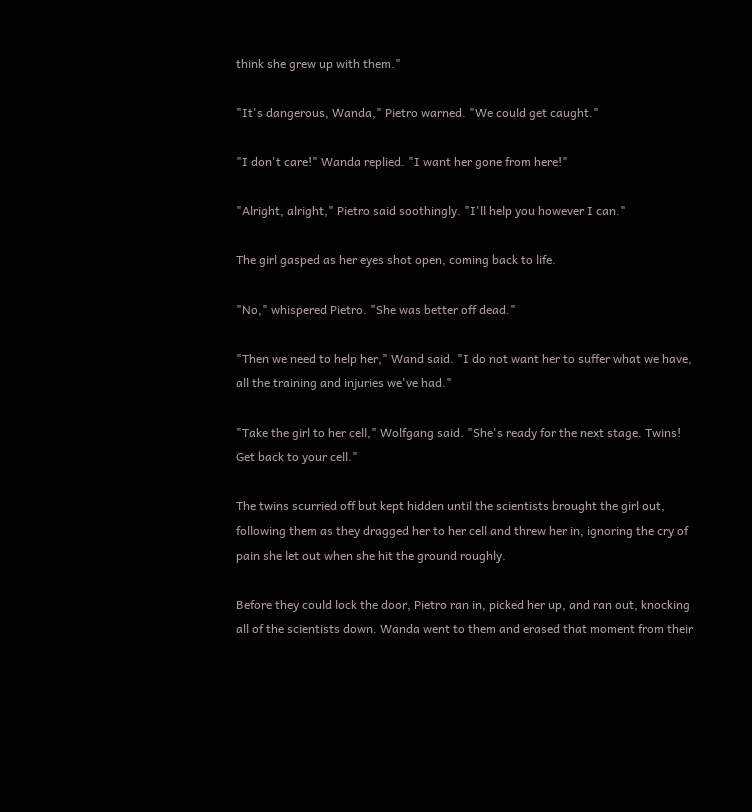think she grew up with them."

"It's dangerous, Wanda," Pietro warned. "We could get caught."

"I don't care!" Wanda replied. "I want her gone from here!"

"Alright, alright," Pietro said soothingly. "I'll help you however I can."

The girl gasped as her eyes shot open, coming back to life.

"No," whispered Pietro. "She was better off dead."

"Then we need to help her," Wand said. "I do not want her to suffer what we have, all the training and injuries we've had."

"Take the girl to her cell," Wolfgang said. "She's ready for the next stage. Twins! Get back to your cell."

The twins scurried off but kept hidden until the scientists brought the girl out, following them as they dragged her to her cell and threw her in, ignoring the cry of pain she let out when she hit the ground roughly.

Before they could lock the door, Pietro ran in, picked her up, and ran out, knocking all of the scientists down. Wanda went to them and erased that moment from their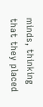minds, thinking that they placed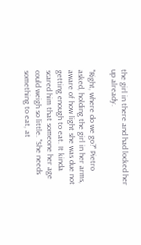the girl in there and had locked her up already.

"Right, where do we go?" Pietro asked, holding the girl in her arms, aware of how light she was due not getting enough to eat. It kinda scared him that someone her age could weigh so little. "She needs something to eat, at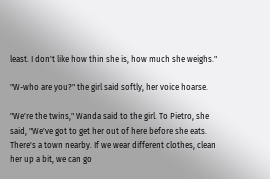least. I don't like how thin she is, how much she weighs."

"W-who are you?" the girl said softly, her voice hoarse.

"We're the twins," Wanda said to the girl. To Pietro, she said, "We've got to get her out of here before she eats. There's a town nearby. If we wear different clothes, clean her up a bit, we can go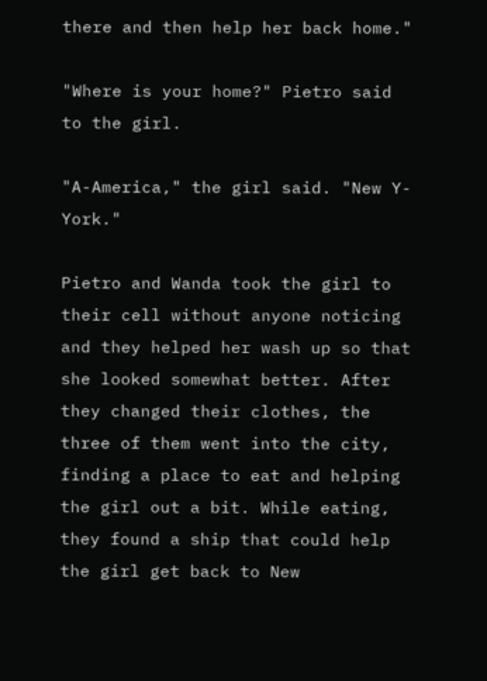there and then help her back home."

"Where is your home?" Pietro said to the girl.

"A-America," the girl said. "New Y-York."

Pietro and Wanda took the girl to their cell without anyone noticing and they helped her wash up so that she looked somewhat better. After they changed their clothes, the three of them went into the city, finding a place to eat and helping the girl out a bit. While eating, they found a ship that could help the girl get back to New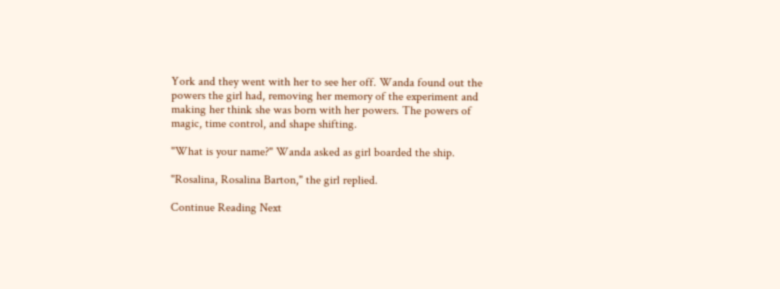York and they went with her to see her off. Wanda found out the powers the girl had, removing her memory of the experiment and making her think she was born with her powers. The powers of magic, time control, and shape shifting.

"What is your name?" Wanda asked as girl boarded the ship.

"Rosalina, Rosalina Barton," the girl replied.

Continue Reading Next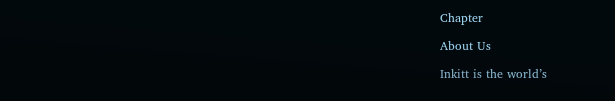Chapter

About Us

Inkitt is the world’s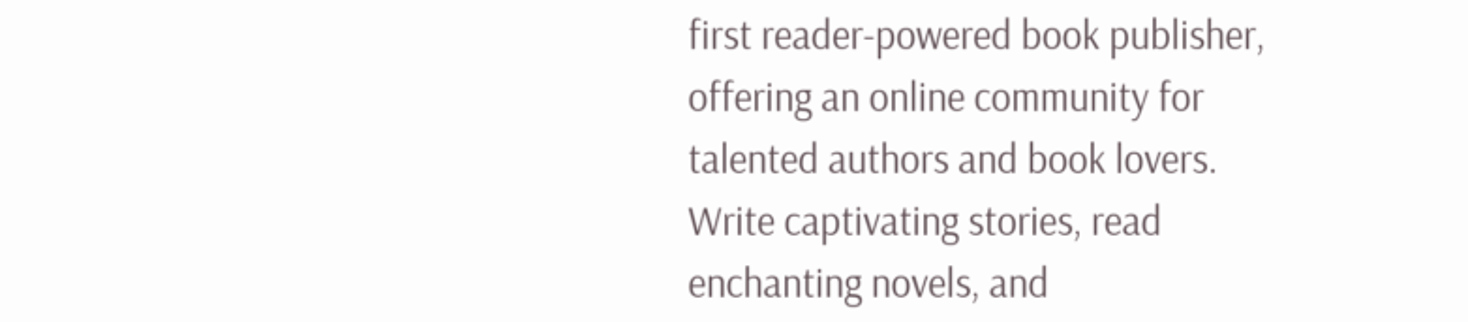first reader-powered book publisher, offering an online community for talented authors and book lovers. Write captivating stories, read enchanting novels, and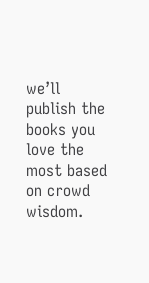we’ll publish the books you love the most based on crowd wisdom.